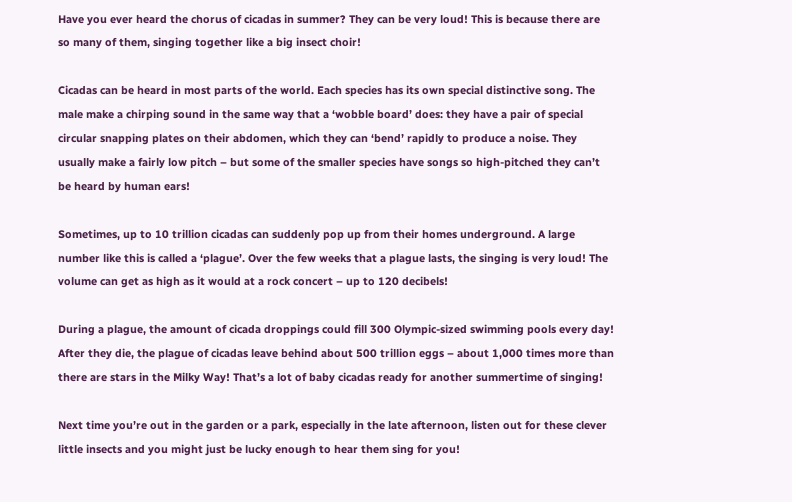Have you ever heard the chorus of cicadas in summer? They can be very loud! This is because there are so many of them, singing together like a big insect choir!

Cicadas can be heard in most parts of the world. Each species has its own special distinctive song. The male make a chirping sound in the same way that a ‘wobble board’ does: they have a pair of special circular snapping plates on their abdomen, which they can ‘bend’ rapidly to produce a noise. They usually make a fairly low pitch – but some of the smaller species have songs so high-pitched they can’t be heard by human ears!

Sometimes, up to 10 trillion cicadas can suddenly pop up from their homes underground. A large number like this is called a ‘plague’. Over the few weeks that a plague lasts, the singing is very loud! The volume can get as high as it would at a rock concert – up to 120 decibels!

During a plague, the amount of cicada droppings could fill 300 Olympic-sized swimming pools every day! After they die, the plague of cicadas leave behind about 500 trillion eggs – about 1,000 times more than there are stars in the Milky Way! That’s a lot of baby cicadas ready for another summertime of singing!

Next time you’re out in the garden or a park, especially in the late afternoon, listen out for these clever little insects and you might just be lucky enough to hear them sing for you!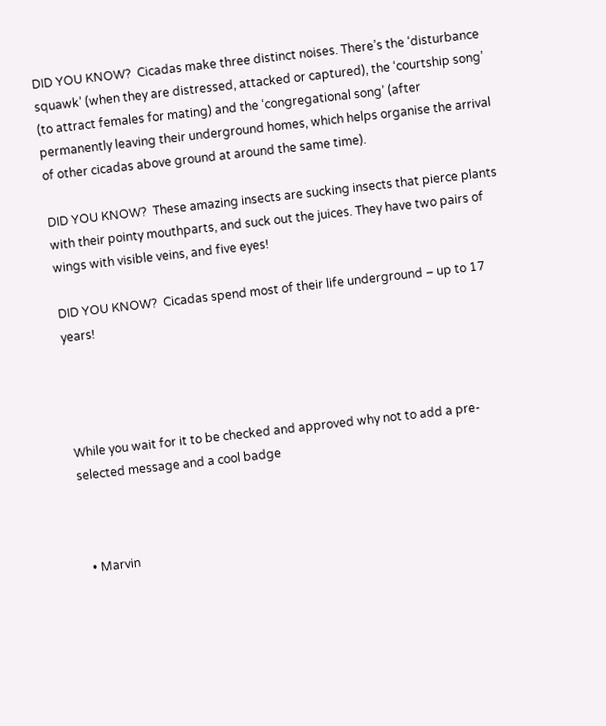DID YOU KNOW?  Cicadas make three distinct noises. There’s the ‘disturbance squawk’ (when they are distressed, attacked or captured), the ‘courtship song’ (to attract females for mating) and the ‘congregational song’ (after permanently leaving their underground homes, which helps organise the arrival   of other cicadas above ground at around the same time).

DID YOU KNOW?  These amazing insects are sucking insects that pierce plants with their pointy mouthparts, and suck out the juices. They have two pairs of wings with visible veins, and five eyes!

DID YOU KNOW?  Cicadas spend most of their life underground – up to 17 years!




While you wait for it to be checked and approved why not to add a pre-selected message and a cool badge



  • Marvin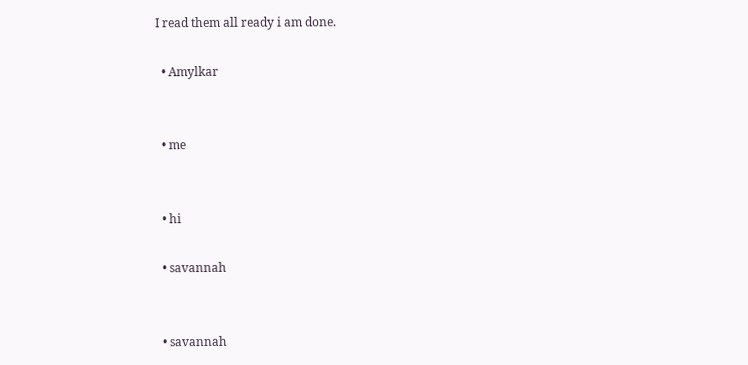I read them all ready i am done.

  • Amylkar


  • me


  • hi

  • savannah


  • savannah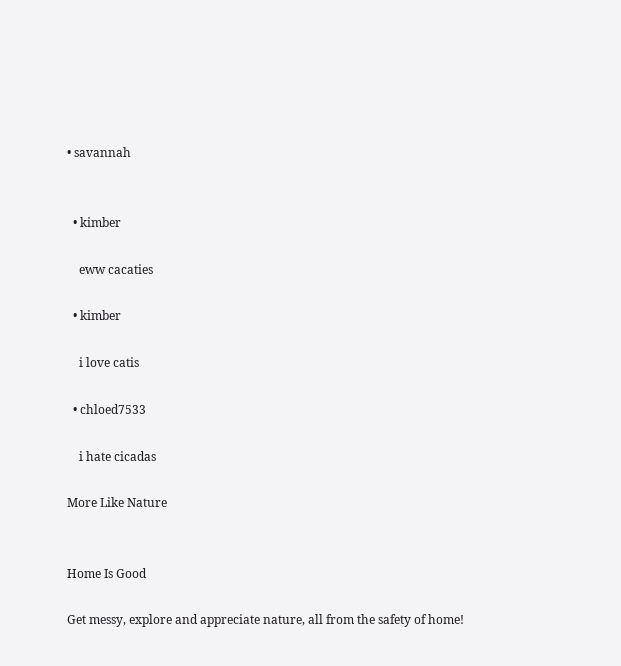• savannah


  • kimber

    eww cacaties

  • kimber

    i love catis

  • chloed7533

    i hate cicadas

More Like Nature


Home Is Good

Get messy, explore and appreciate nature, all from the safety of home!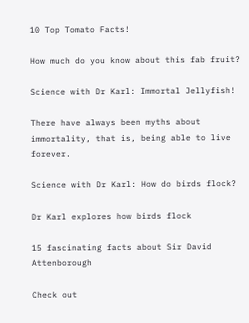10 Top Tomato Facts!

How much do you know about this fab fruit?

Science with Dr Karl: Immortal Jellyfish!

There have always been myths about immortality, that is, being able to live forever.

Science with Dr Karl: How do birds flock?

Dr Karl explores how birds flock

15 fascinating facts about Sir David Attenborough

Check out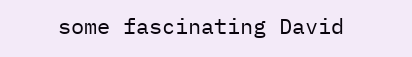some fascinating David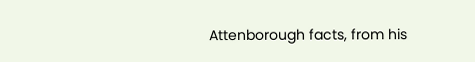Attenborough facts, from his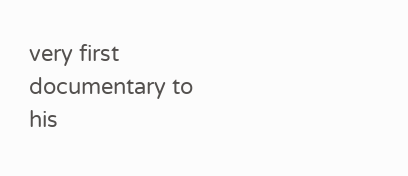very first documentary to his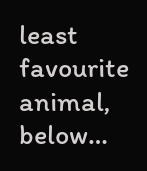least favourite animal, below…